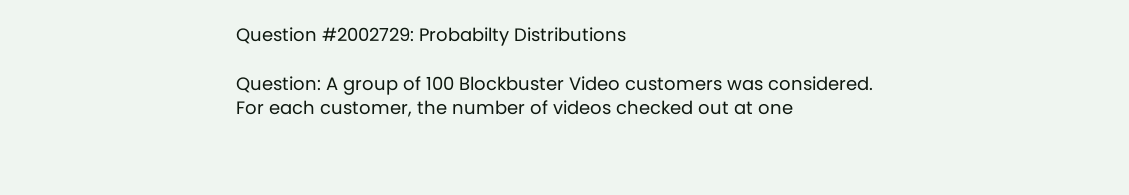Question #2002729: Probabilty Distributions

Question: A group of 100 Blockbuster Video customers was considered. For each customer, the number of videos checked out at one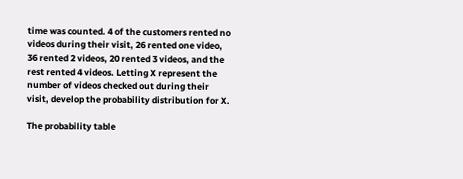time was counted. 4 of the customers rented no videos during their visit, 26 rented one video, 36 rented 2 videos, 20 rented 3 videos, and the rest rented 4 videos. Letting X represent the number of videos checked out during their visit, develop the probability distribution for X.

The probability table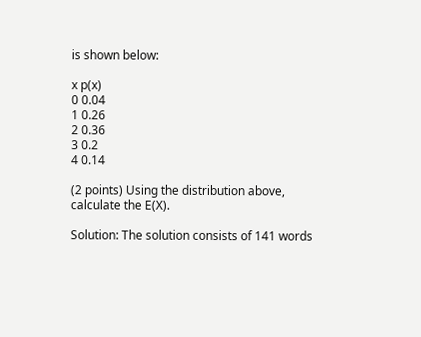is shown below:

x p(x)
0 0.04
1 0.26
2 0.36
3 0.2
4 0.14

(2 points) Using the distribution above, calculate the E(X).

Solution: The solution consists of 141 words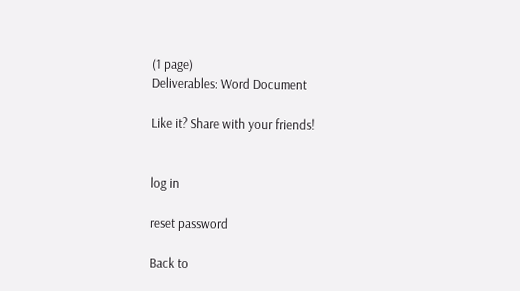(1 page)
Deliverables: Word Document

Like it? Share with your friends!


log in

reset password

Back to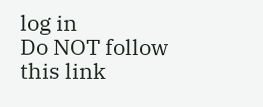log in
Do NOT follow this link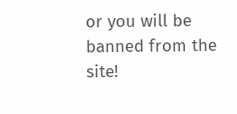or you will be banned from the site!